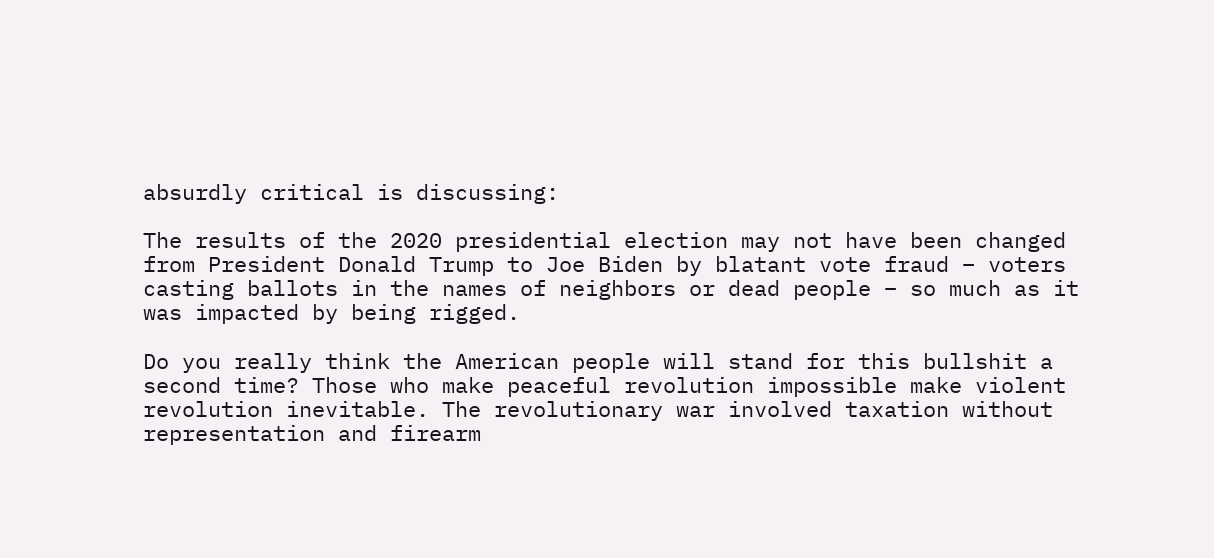absurdly critical is discussing:

The results of the 2020 presidential election may not have been changed from President Donald Trump to Joe Biden by blatant vote fraud – voters casting ballots in the names of neighbors or dead people – so much as it was impacted by being rigged.

Do you really think the American people will stand for this bullshit a second time? Those who make peaceful revolution impossible make violent revolution inevitable. The revolutionary war involved taxation without representation and firearm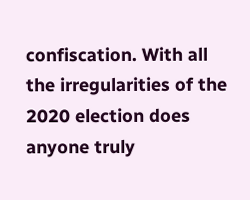confiscation. With all the irregularities of the 2020 election does anyone truly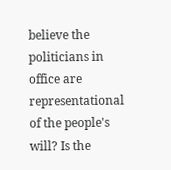believe the politicians in office are representational of the people's will? Is the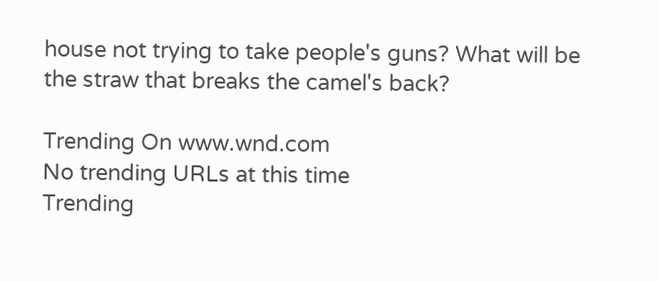house not trying to take people's guns? What will be the straw that breaks the camel's back?

Trending On www.wnd.com
No trending URLs at this time
Trending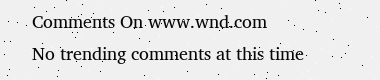Comments On www.wnd.com
No trending comments at this time